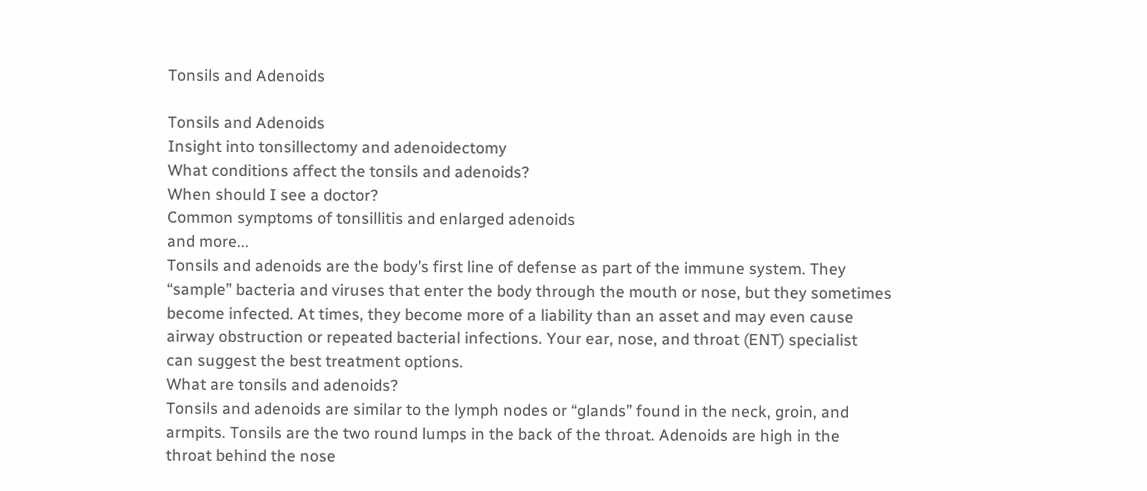Tonsils and Adenoids

Tonsils and Adenoids
Insight into tonsillectomy and adenoidectomy
What conditions affect the tonsils and adenoids?
When should I see a doctor?
Common symptoms of tonsillitis and enlarged adenoids
and more...
Tonsils and adenoids are the body’s first line of defense as part of the immune system. They
“sample” bacteria and viruses that enter the body through the mouth or nose, but they sometimes
become infected. At times, they become more of a liability than an asset and may even cause
airway obstruction or repeated bacterial infections. Your ear, nose, and throat (ENT) specialist
can suggest the best treatment options.
What are tonsils and adenoids?
Tonsils and adenoids are similar to the lymph nodes or “glands” found in the neck, groin, and
armpits. Tonsils are the two round lumps in the back of the throat. Adenoids are high in the
throat behind the nose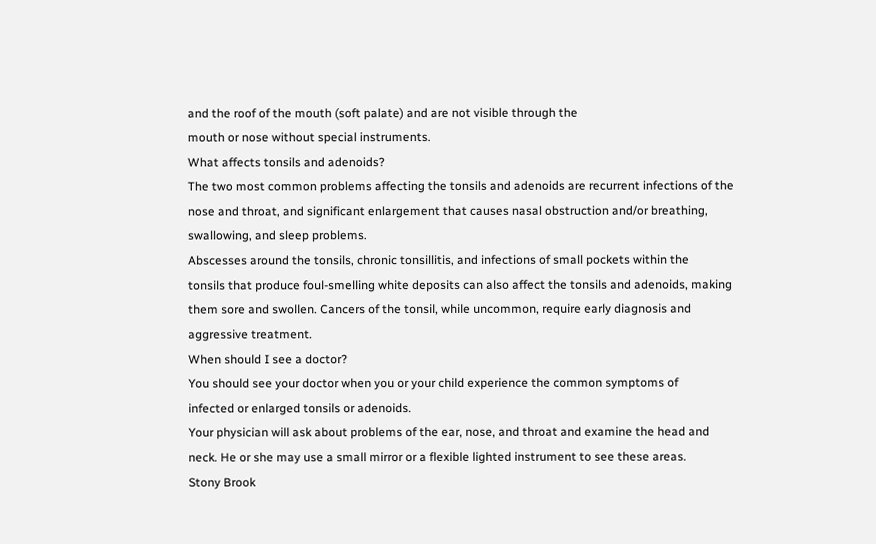and the roof of the mouth (soft palate) and are not visible through the
mouth or nose without special instruments.
What affects tonsils and adenoids?
The two most common problems affecting the tonsils and adenoids are recurrent infections of the
nose and throat, and significant enlargement that causes nasal obstruction and/or breathing,
swallowing, and sleep problems.
Abscesses around the tonsils, chronic tonsillitis, and infections of small pockets within the
tonsils that produce foul-smelling white deposits can also affect the tonsils and adenoids, making
them sore and swollen. Cancers of the tonsil, while uncommon, require early diagnosis and
aggressive treatment.
When should I see a doctor?
You should see your doctor when you or your child experience the common symptoms of
infected or enlarged tonsils or adenoids.
Your physician will ask about problems of the ear, nose, and throat and examine the head and
neck. He or she may use a small mirror or a flexible lighted instrument to see these areas.
Stony Brook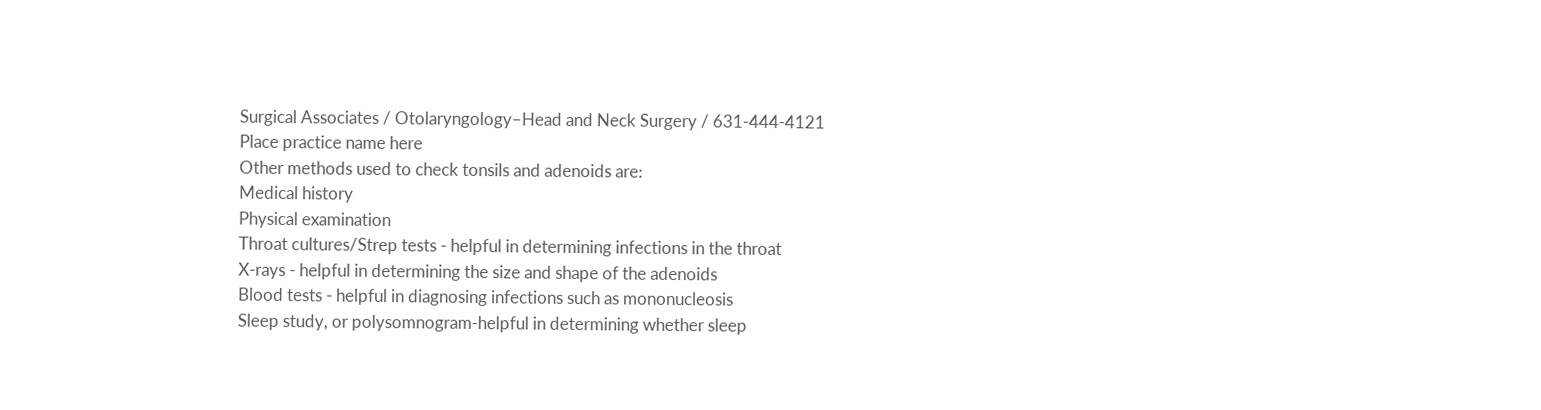Surgical Associates / Otolaryngology–Head and Neck Surgery / 631-444-4121
Place practice name here
Other methods used to check tonsils and adenoids are:
Medical history
Physical examination
Throat cultures/Strep tests - helpful in determining infections in the throat
X-rays - helpful in determining the size and shape of the adenoids
Blood tests - helpful in diagnosing infections such as mononucleosis
Sleep study, or polysomnogram-helpful in determining whether sleep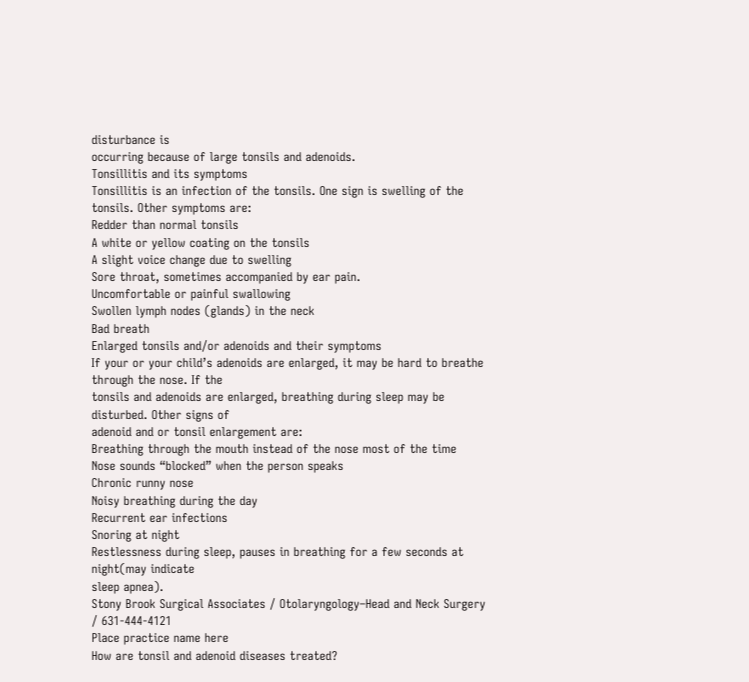disturbance is
occurring because of large tonsils and adenoids.
Tonsillitis and its symptoms
Tonsillitis is an infection of the tonsils. One sign is swelling of the tonsils. Other symptoms are:
Redder than normal tonsils
A white or yellow coating on the tonsils
A slight voice change due to swelling
Sore throat, sometimes accompanied by ear pain.
Uncomfortable or painful swallowing
Swollen lymph nodes (glands) in the neck
Bad breath
Enlarged tonsils and/or adenoids and their symptoms
If your or your child’s adenoids are enlarged, it may be hard to breathe through the nose. If the
tonsils and adenoids are enlarged, breathing during sleep may be disturbed. Other signs of
adenoid and or tonsil enlargement are:
Breathing through the mouth instead of the nose most of the time
Nose sounds “blocked” when the person speaks
Chronic runny nose
Noisy breathing during the day
Recurrent ear infections
Snoring at night
Restlessness during sleep, pauses in breathing for a few seconds at night(may indicate
sleep apnea).
Stony Brook Surgical Associates / Otolaryngology–Head and Neck Surgery / 631-444-4121
Place practice name here
How are tonsil and adenoid diseases treated?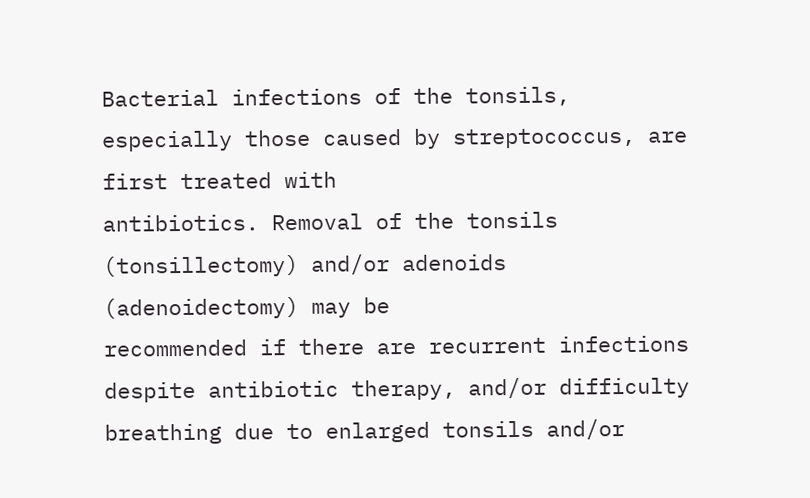Bacterial infections of the tonsils, especially those caused by streptococcus, are first treated with
antibiotics. Removal of the tonsils (tonsillectomy) and/or adenoids (adenoidectomy) may be
recommended if there are recurrent infections despite antibiotic therapy, and/or difficulty
breathing due to enlarged tonsils and/or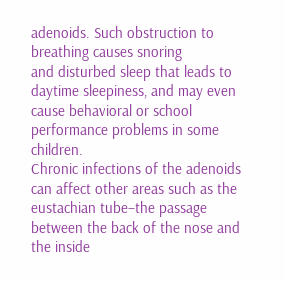adenoids. Such obstruction to breathing causes snoring
and disturbed sleep that leads to daytime sleepiness, and may even cause behavioral or school
performance problems in some children.
Chronic infections of the adenoids can affect other areas such as the eustachian tube–the passage
between the back of the nose and the inside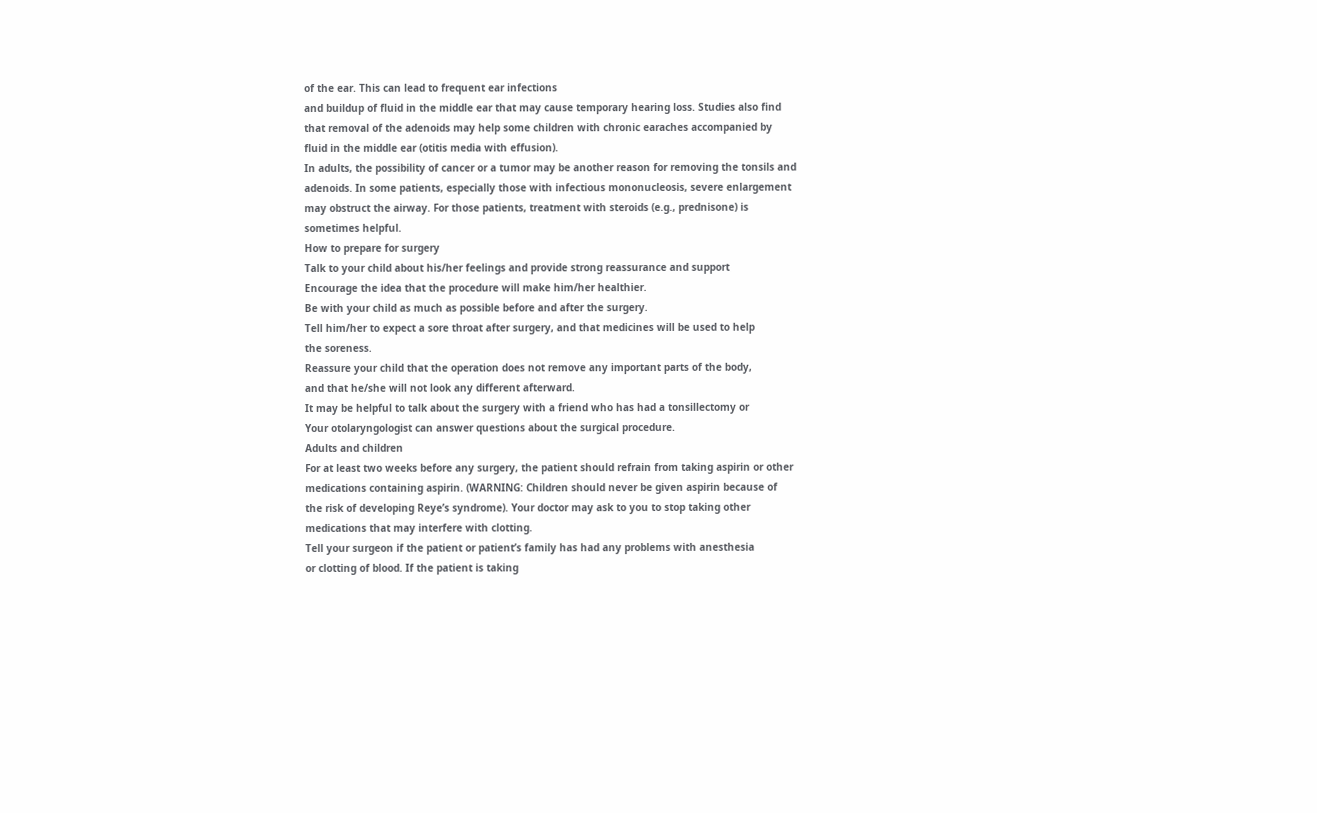of the ear. This can lead to frequent ear infections
and buildup of fluid in the middle ear that may cause temporary hearing loss. Studies also find
that removal of the adenoids may help some children with chronic earaches accompanied by
fluid in the middle ear (otitis media with effusion).
In adults, the possibility of cancer or a tumor may be another reason for removing the tonsils and
adenoids. In some patients, especially those with infectious mononucleosis, severe enlargement
may obstruct the airway. For those patients, treatment with steroids (e.g., prednisone) is
sometimes helpful.
How to prepare for surgery
Talk to your child about his/her feelings and provide strong reassurance and support
Encourage the idea that the procedure will make him/her healthier.
Be with your child as much as possible before and after the surgery.
Tell him/her to expect a sore throat after surgery, and that medicines will be used to help
the soreness.
Reassure your child that the operation does not remove any important parts of the body,
and that he/she will not look any different afterward.
It may be helpful to talk about the surgery with a friend who has had a tonsillectomy or
Your otolaryngologist can answer questions about the surgical procedure.
Adults and children
For at least two weeks before any surgery, the patient should refrain from taking aspirin or other
medications containing aspirin. (WARNING: Children should never be given aspirin because of
the risk of developing Reye’s syndrome). Your doctor may ask to you to stop taking other
medications that may interfere with clotting.
Tell your surgeon if the patient or patient’s family has had any problems with anesthesia
or clotting of blood. If the patient is taking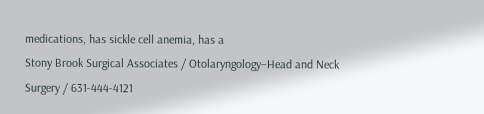medications, has sickle cell anemia, has a
Stony Brook Surgical Associates / Otolaryngology–Head and Neck Surgery / 631-444-4121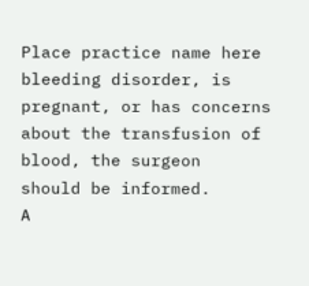Place practice name here
bleeding disorder, is pregnant, or has concerns about the transfusion of blood, the surgeon
should be informed.
A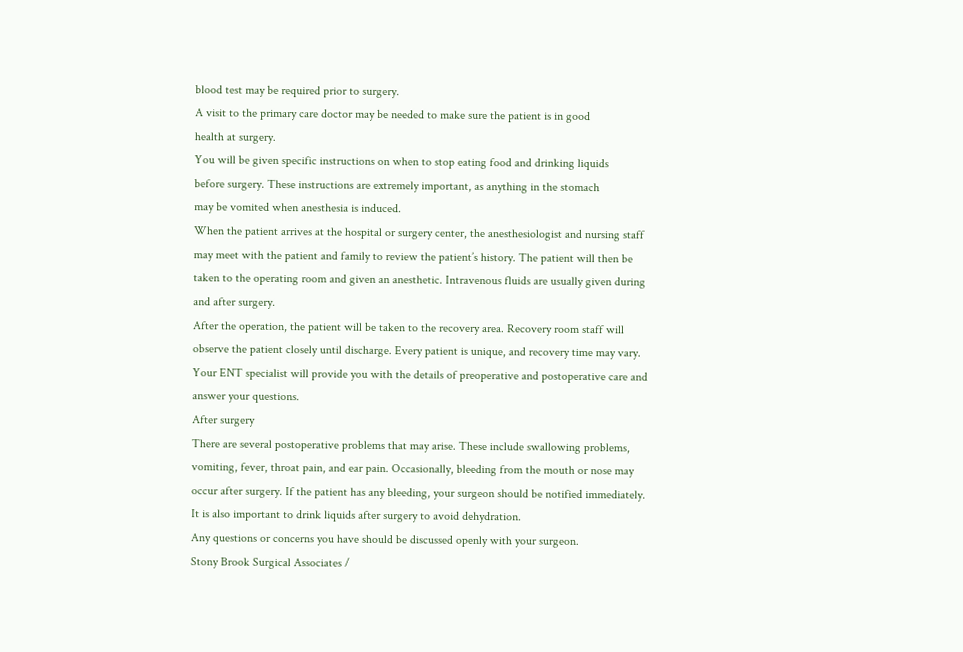blood test may be required prior to surgery.
A visit to the primary care doctor may be needed to make sure the patient is in good
health at surgery.
You will be given specific instructions on when to stop eating food and drinking liquids
before surgery. These instructions are extremely important, as anything in the stomach
may be vomited when anesthesia is induced.
When the patient arrives at the hospital or surgery center, the anesthesiologist and nursing staff
may meet with the patient and family to review the patient’s history. The patient will then be
taken to the operating room and given an anesthetic. Intravenous fluids are usually given during
and after surgery.
After the operation, the patient will be taken to the recovery area. Recovery room staff will
observe the patient closely until discharge. Every patient is unique, and recovery time may vary.
Your ENT specialist will provide you with the details of preoperative and postoperative care and
answer your questions.
After surgery
There are several postoperative problems that may arise. These include swallowing problems,
vomiting, fever, throat pain, and ear pain. Occasionally, bleeding from the mouth or nose may
occur after surgery. If the patient has any bleeding, your surgeon should be notified immediately.
It is also important to drink liquids after surgery to avoid dehydration.
Any questions or concerns you have should be discussed openly with your surgeon.
Stony Brook Surgical Associates /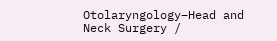Otolaryngology–Head and Neck Surgery /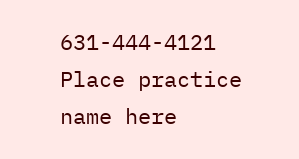631-444-4121
Place practice name here